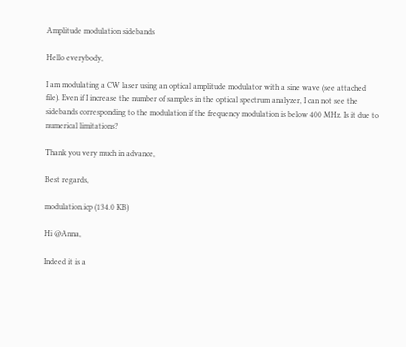Amplitude modulation sidebands

Hello everybody,

I am modulating a CW laser using an optical amplitude modulator with a sine wave (see attached file). Even if I increase the number of samples in the optical spectrum analyzer, I can not see the sidebands corresponding to the modulation if the frequency modulation is below 400 MHz. Is it due to numerical limitations?

Thank you very much in advance,

Best regards,

modulation.icp (134.0 KB)

Hi @Anna,

Indeed it is a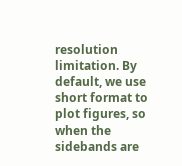resolution limitation. By default, we use short format to plot figures, so when the sidebands are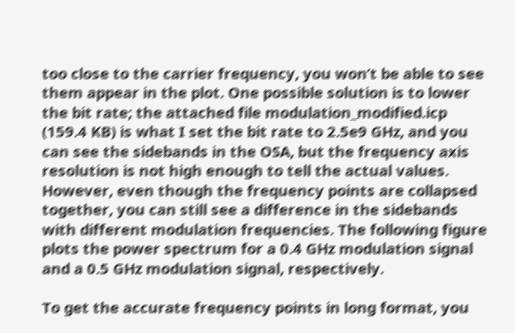too close to the carrier frequency, you won’t be able to see them appear in the plot. One possible solution is to lower the bit rate; the attached file modulation_modified.icp (159.4 KB) is what I set the bit rate to 2.5e9 GHz, and you can see the sidebands in the OSA, but the frequency axis resolution is not high enough to tell the actual values. However, even though the frequency points are collapsed together, you can still see a difference in the sidebands with different modulation frequencies. The following figure plots the power spectrum for a 0.4 GHz modulation signal and a 0.5 GHz modulation signal, respectively.

To get the accurate frequency points in long format, you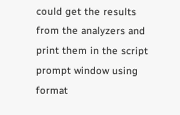could get the results from the analyzers and print them in the script prompt window using format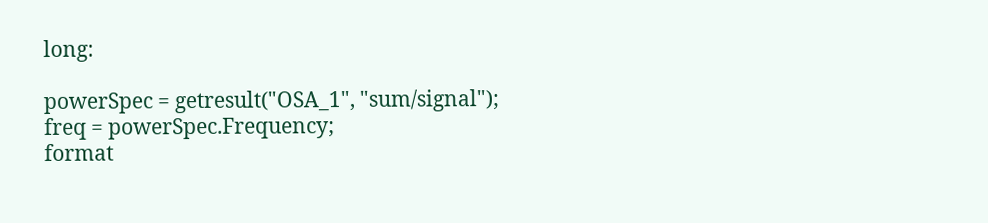long:

powerSpec = getresult("OSA_1", "sum/signal");
freq = powerSpec.Frequency;
format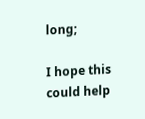long;

I hope this could help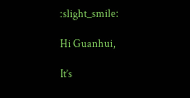:slight_smile:

Hi Guanhui,

It’s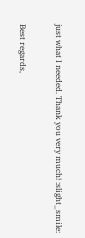just what I needed. Thank you very much! :slight_smile:

Best regards,